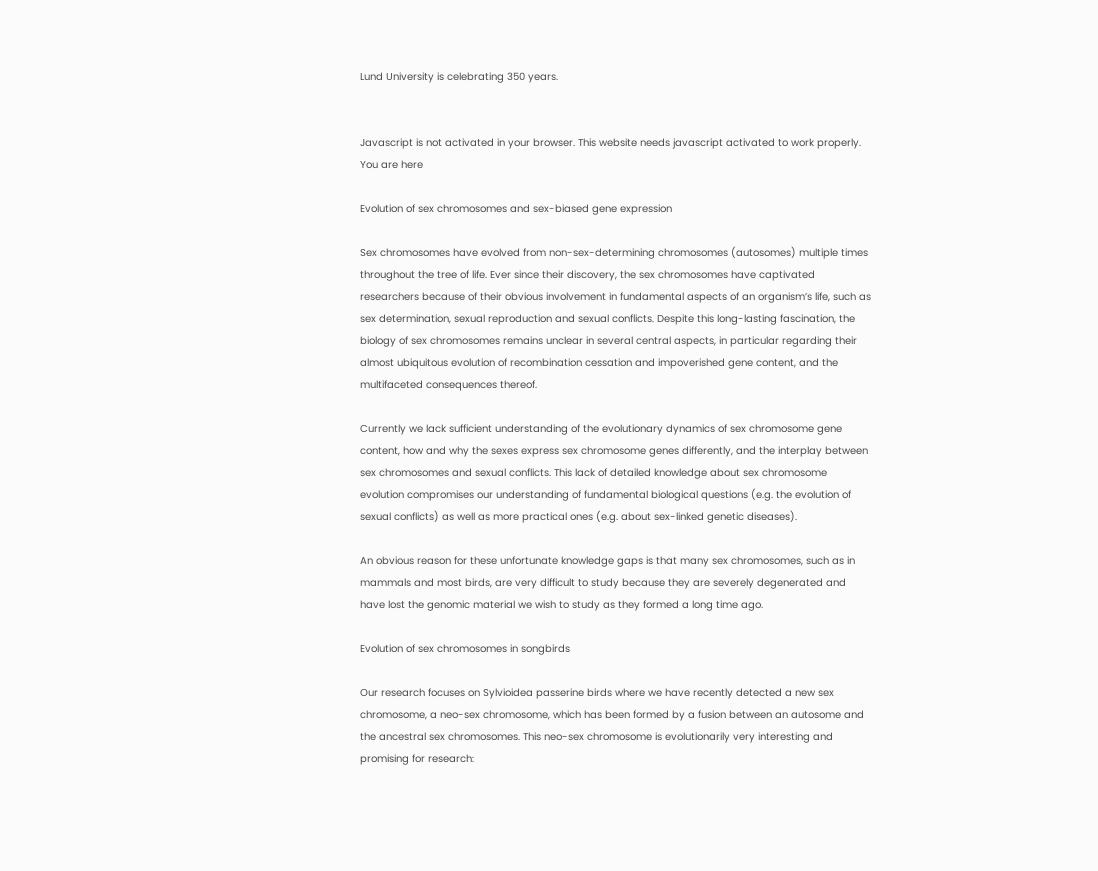Lund University is celebrating 350 years.


Javascript is not activated in your browser. This website needs javascript activated to work properly.
You are here

Evolution of sex chromosomes and sex-biased gene expression

Sex chromosomes have evolved from non-sex-determining chromosomes (autosomes) multiple times throughout the tree of life. Ever since their discovery, the sex chromosomes have captivated researchers because of their obvious involvement in fundamental aspects of an organism’s life, such as sex determination, sexual reproduction and sexual conflicts. Despite this long-lasting fascination, the biology of sex chromosomes remains unclear in several central aspects, in particular regarding their almost ubiquitous evolution of recombination cessation and impoverished gene content, and the multifaceted consequences thereof.

Currently we lack sufficient understanding of the evolutionary dynamics of sex chromosome gene content, how and why the sexes express sex chromosome genes differently, and the interplay between sex chromosomes and sexual conflicts. This lack of detailed knowledge about sex chromosome evolution compromises our understanding of fundamental biological questions (e.g. the evolution of sexual conflicts) as well as more practical ones (e.g. about sex-linked genetic diseases).

An obvious reason for these unfortunate knowledge gaps is that many sex chromosomes, such as in mammals and most birds, are very difficult to study because they are severely degenerated and have lost the genomic material we wish to study as they formed a long time ago.

Evolution of sex chromosomes in songbirds

Our research focuses on Sylvioidea passerine birds where we have recently detected a new sex chromosome, a neo-sex chromosome, which has been formed by a fusion between an autosome and the ancestral sex chromosomes. This neo-sex chromosome is evolutionarily very interesting and promising for research: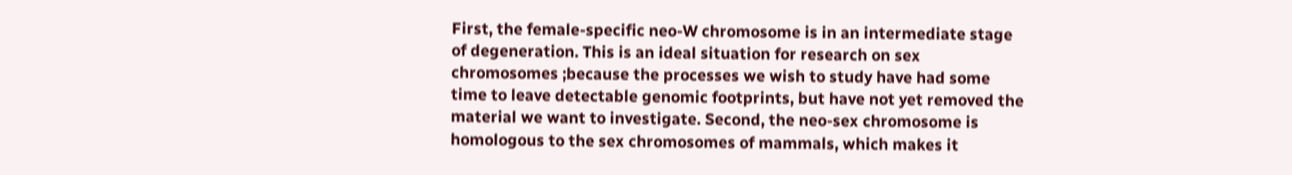First, the female-specific neo-W chromosome is in an intermediate stage of degeneration. This is an ideal situation for research on sex chromosomes ;because the processes we wish to study have had some time to leave detectable genomic footprints, but have not yet removed the material we want to investigate. Second, the neo-sex chromosome is homologous to the sex chromosomes of mammals, which makes it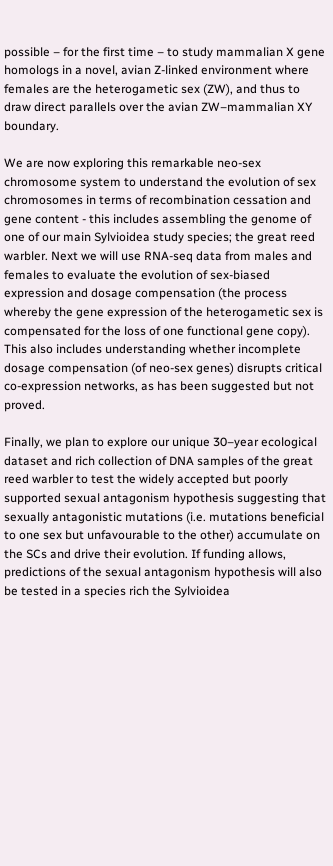possible – for the first time – to study mammalian X gene homologs in a novel, avian Z-linked environment where females are the heterogametic sex (ZW), and thus to draw direct parallels over the avian ZW–mammalian XY boundary.

We are now exploring this remarkable neo-sex chromosome system to understand the evolution of sex chromosomes in terms of recombination cessation and gene content - this includes assembling the genome of one of our main Sylvioidea study species; the great reed warbler. Next we will use RNA-seq data from males and females to evaluate the evolution of sex-biased expression and dosage compensation (the process whereby the gene expression of the heterogametic sex is compensated for the loss of one functional gene copy). This also includes understanding whether incomplete dosage compensation (of neo-sex genes) disrupts critical co-expression networks, as has been suggested but not proved.

Finally, we plan to explore our unique 30–year ecological dataset and rich collection of DNA samples of the great reed warbler to test the widely accepted but poorly supported sexual antagonism hypothesis suggesting that sexually antagonistic mutations (i.e. mutations beneficial to one sex but unfavourable to the other) accumulate on the SCs and drive their evolution. If funding allows, predictions of the sexual antagonism hypothesis will also be tested in a species rich the Sylvioidea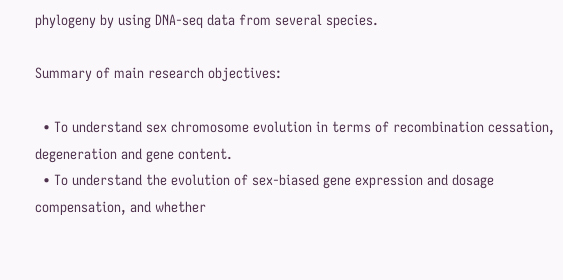phylogeny by using DNA-seq data from several species.

Summary of main research objectives:

  • To understand sex chromosome evolution in terms of recombination cessation, degeneration and gene content.
  • To understand the evolution of sex-biased gene expression and dosage compensation, and whether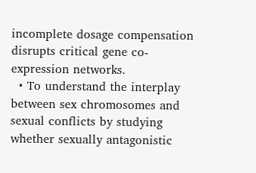incomplete dosage compensation disrupts critical gene co-expression networks.
  • To understand the interplay between sex chromosomes and sexual conflicts by studying whether sexually antagonistic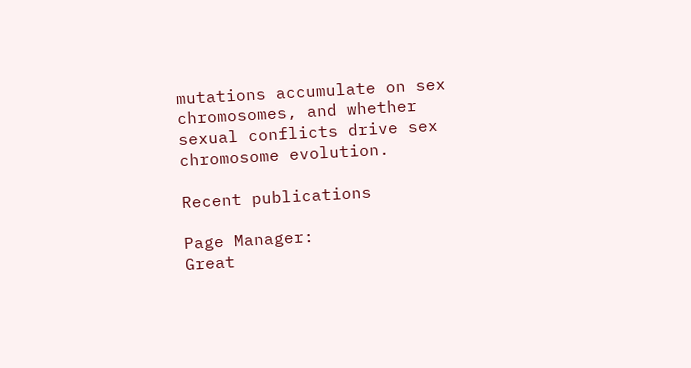mutations accumulate on sex chromosomes, and whether sexual conflicts drive sex chromosome evolution.

Recent publications

Page Manager:
Great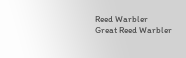Reed Warbler
Great Reed Warbler